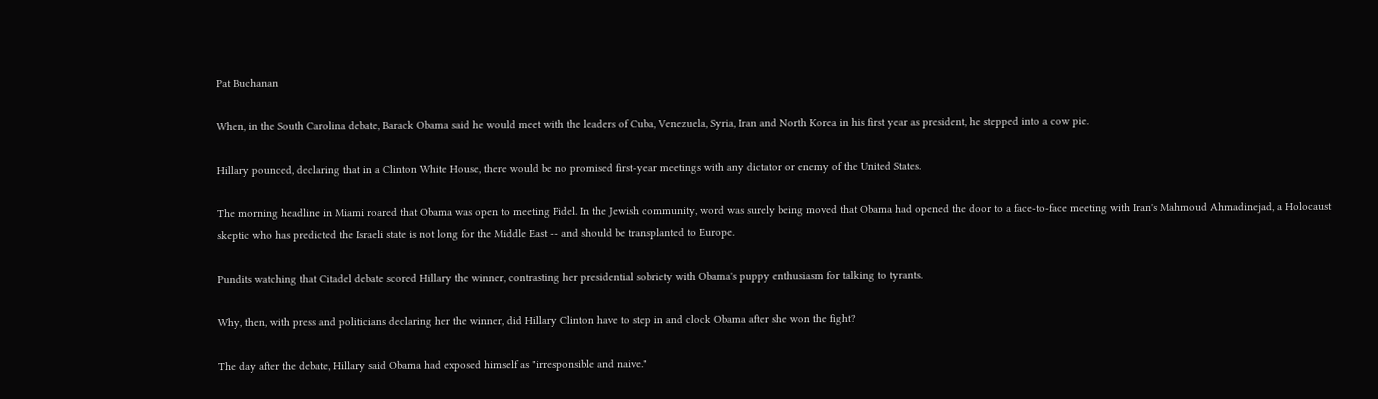Pat Buchanan

When, in the South Carolina debate, Barack Obama said he would meet with the leaders of Cuba, Venezuela, Syria, Iran and North Korea in his first year as president, he stepped into a cow pie.

Hillary pounced, declaring that in a Clinton White House, there would be no promised first-year meetings with any dictator or enemy of the United States.

The morning headline in Miami roared that Obama was open to meeting Fidel. In the Jewish community, word was surely being moved that Obama had opened the door to a face-to-face meeting with Iran's Mahmoud Ahmadinejad, a Holocaust skeptic who has predicted the Israeli state is not long for the Middle East -- and should be transplanted to Europe.

Pundits watching that Citadel debate scored Hillary the winner, contrasting her presidential sobriety with Obama's puppy enthusiasm for talking to tyrants.

Why, then, with press and politicians declaring her the winner, did Hillary Clinton have to step in and clock Obama after she won the fight?

The day after the debate, Hillary said Obama had exposed himself as "irresponsible and naive."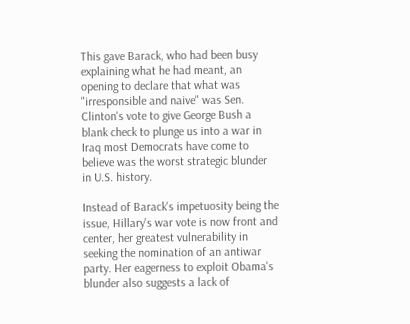This gave Barack, who had been busy explaining what he had meant, an opening to declare that what was "irresponsible and naive" was Sen. Clinton's vote to give George Bush a blank check to plunge us into a war in Iraq most Democrats have come to believe was the worst strategic blunder in U.S. history.

Instead of Barack's impetuosity being the issue, Hillary's war vote is now front and center, her greatest vulnerability in seeking the nomination of an antiwar party. Her eagerness to exploit Obama's blunder also suggests a lack of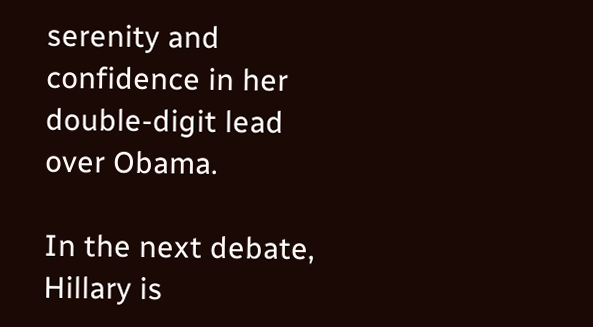serenity and confidence in her double-digit lead over Obama.

In the next debate, Hillary is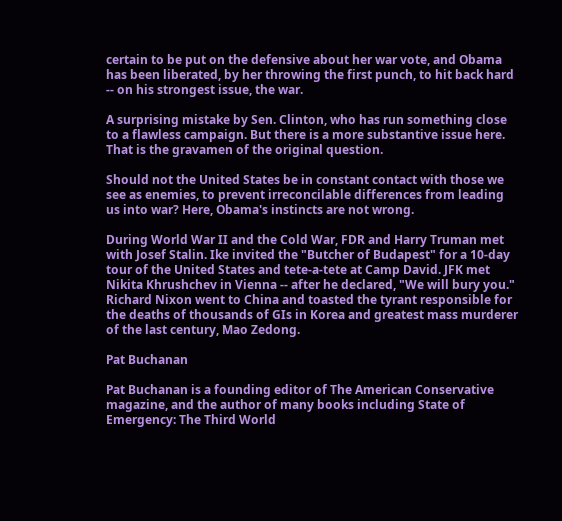certain to be put on the defensive about her war vote, and Obama has been liberated, by her throwing the first punch, to hit back hard -- on his strongest issue, the war.

A surprising mistake by Sen. Clinton, who has run something close to a flawless campaign. But there is a more substantive issue here. That is the gravamen of the original question.

Should not the United States be in constant contact with those we see as enemies, to prevent irreconcilable differences from leading us into war? Here, Obama's instincts are not wrong.

During World War II and the Cold War, FDR and Harry Truman met with Josef Stalin. Ike invited the "Butcher of Budapest" for a 10-day tour of the United States and tete-a-tete at Camp David. JFK met Nikita Khrushchev in Vienna -- after he declared, "We will bury you." Richard Nixon went to China and toasted the tyrant responsible for the deaths of thousands of GIs in Korea and greatest mass murderer of the last century, Mao Zedong.

Pat Buchanan

Pat Buchanan is a founding editor of The American Conservative magazine, and the author of many books including State of Emergency: The Third World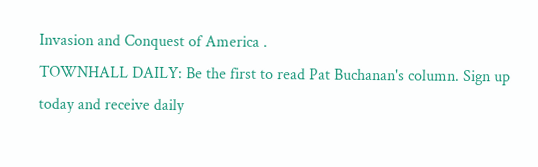Invasion and Conquest of America .
TOWNHALL DAILY: Be the first to read Pat Buchanan's column. Sign up today and receive daily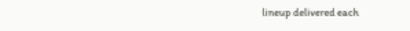lineup delivered each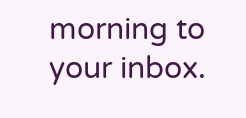morning to your inbox.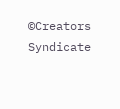©Creators Syndicate